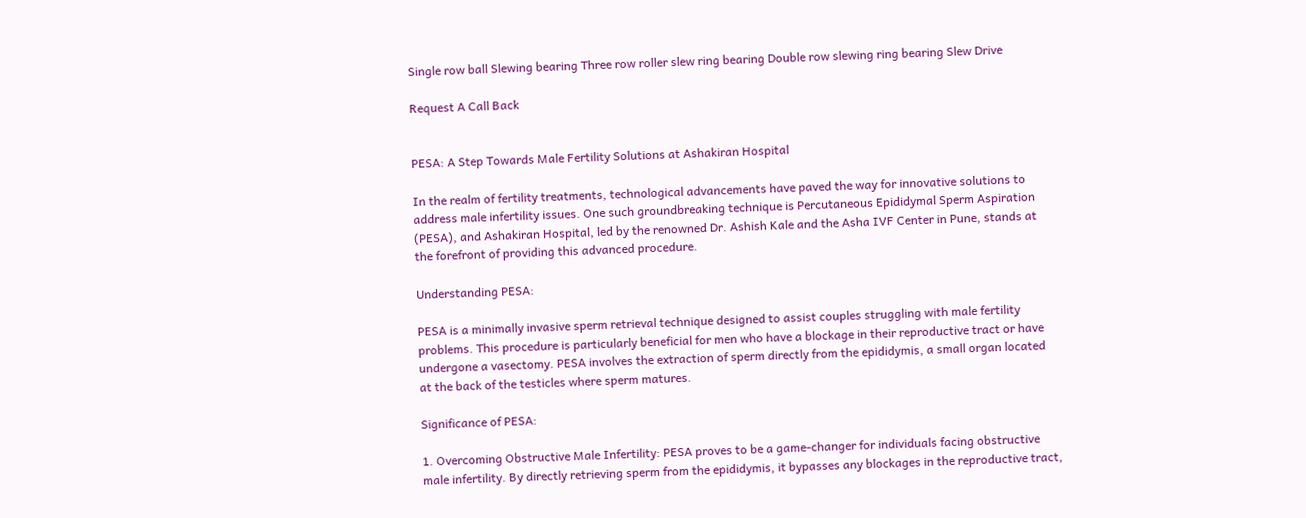Single row ball Slewing bearing Three row roller slew ring bearing Double row slewing ring bearing Slew Drive

Request A Call Back


PESA: A Step Towards Male Fertility Solutions at Ashakiran Hospital

In the realm of fertility treatments, technological advancements have paved the way for innovative solutions to address male infertility issues. One such groundbreaking technique is Percutaneous Epididymal Sperm Aspiration (PESA), and Ashakiran Hospital, led by the renowned Dr. Ashish Kale and the Asha IVF Center in Pune, stands at the forefront of providing this advanced procedure.

Understanding PESA:

PESA is a minimally invasive sperm retrieval technique designed to assist couples struggling with male fertility problems. This procedure is particularly beneficial for men who have a blockage in their reproductive tract or have undergone a vasectomy. PESA involves the extraction of sperm directly from the epididymis, a small organ located at the back of the testicles where sperm matures.

Significance of PESA:

1. Overcoming Obstructive Male Infertility: PESA proves to be a game-changer for individuals facing obstructive male infertility. By directly retrieving sperm from the epididymis, it bypasses any blockages in the reproductive tract,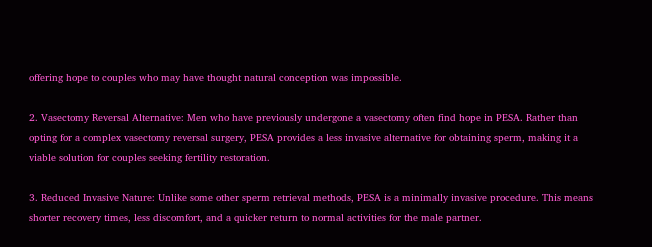offering hope to couples who may have thought natural conception was impossible.

2. Vasectomy Reversal Alternative: Men who have previously undergone a vasectomy often find hope in PESA. Rather than opting for a complex vasectomy reversal surgery, PESA provides a less invasive alternative for obtaining sperm, making it a viable solution for couples seeking fertility restoration.

3. Reduced Invasive Nature: Unlike some other sperm retrieval methods, PESA is a minimally invasive procedure. This means shorter recovery times, less discomfort, and a quicker return to normal activities for the male partner.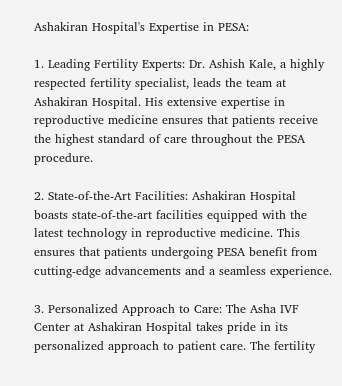Ashakiran Hospital's Expertise in PESA:

1. Leading Fertility Experts: Dr. Ashish Kale, a highly respected fertility specialist, leads the team at Ashakiran Hospital. His extensive expertise in reproductive medicine ensures that patients receive the highest standard of care throughout the PESA procedure.

2. State-of-the-Art Facilities: Ashakiran Hospital boasts state-of-the-art facilities equipped with the latest technology in reproductive medicine. This ensures that patients undergoing PESA benefit from cutting-edge advancements and a seamless experience.

3. Personalized Approach to Care: The Asha IVF Center at Ashakiran Hospital takes pride in its personalized approach to patient care. The fertility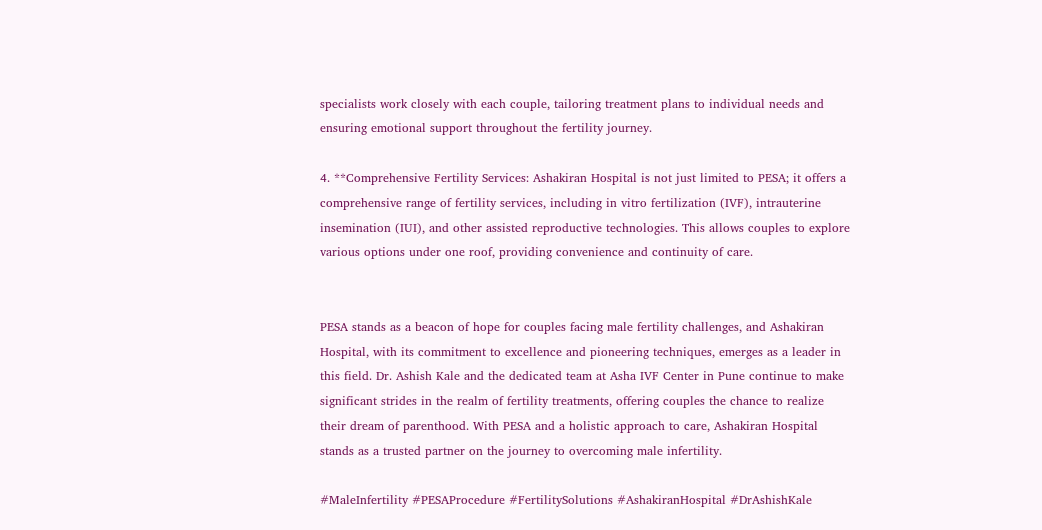specialists work closely with each couple, tailoring treatment plans to individual needs and ensuring emotional support throughout the fertility journey.

4. **Comprehensive Fertility Services: Ashakiran Hospital is not just limited to PESA; it offers a comprehensive range of fertility services, including in vitro fertilization (IVF), intrauterine insemination (IUI), and other assisted reproductive technologies. This allows couples to explore various options under one roof, providing convenience and continuity of care.


PESA stands as a beacon of hope for couples facing male fertility challenges, and Ashakiran Hospital, with its commitment to excellence and pioneering techniques, emerges as a leader in this field. Dr. Ashish Kale and the dedicated team at Asha IVF Center in Pune continue to make significant strides in the realm of fertility treatments, offering couples the chance to realize their dream of parenthood. With PESA and a holistic approach to care, Ashakiran Hospital stands as a trusted partner on the journey to overcoming male infertility.

#MaleInfertility #PESAProcedure #FertilitySolutions #AshakiranHospital #DrAshishKale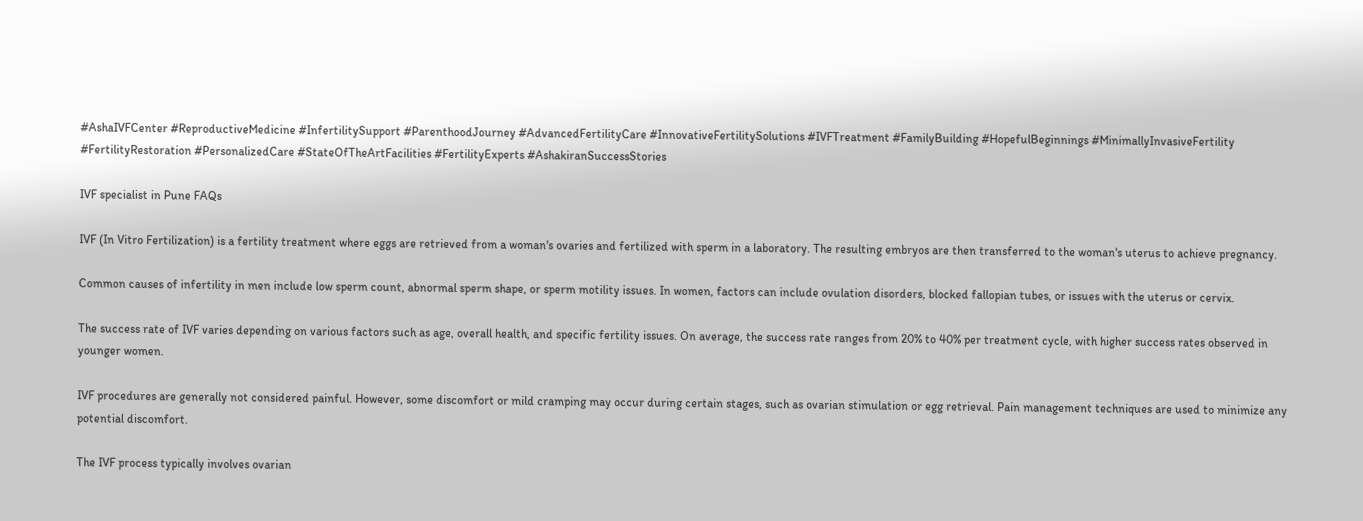#AshaIVFCenter #ReproductiveMedicine #InfertilitySupport #ParenthoodJourney #AdvancedFertilityCare #InnovativeFertilitySolutions #IVFTreatment #FamilyBuilding #HopefulBeginnings #MinimallyInvasiveFertility #FertilityRestoration #PersonalizedCare #StateOfTheArtFacilities #FertilityExperts #AshakiranSuccessStories

IVF specialist in Pune FAQs

IVF (In Vitro Fertilization) is a fertility treatment where eggs are retrieved from a woman's ovaries and fertilized with sperm in a laboratory. The resulting embryos are then transferred to the woman's uterus to achieve pregnancy.

Common causes of infertility in men include low sperm count, abnormal sperm shape, or sperm motility issues. In women, factors can include ovulation disorders, blocked fallopian tubes, or issues with the uterus or cervix.

The success rate of IVF varies depending on various factors such as age, overall health, and specific fertility issues. On average, the success rate ranges from 20% to 40% per treatment cycle, with higher success rates observed in younger women.

IVF procedures are generally not considered painful. However, some discomfort or mild cramping may occur during certain stages, such as ovarian stimulation or egg retrieval. Pain management techniques are used to minimize any potential discomfort.

The IVF process typically involves ovarian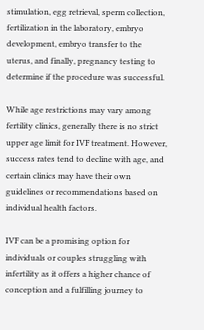stimulation, egg retrieval, sperm collection, fertilization in the laboratory, embryo development, embryo transfer to the uterus, and finally, pregnancy testing to determine if the procedure was successful.

While age restrictions may vary among fertility clinics, generally there is no strict upper age limit for IVF treatment. However, success rates tend to decline with age, and certain clinics may have their own guidelines or recommendations based on individual health factors.

IVF can be a promising option for individuals or couples struggling with infertility as it offers a higher chance of conception and a fulfilling journey to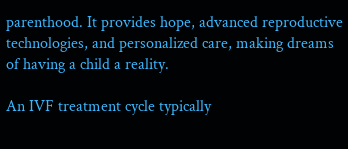parenthood. It provides hope, advanced reproductive technologies, and personalized care, making dreams of having a child a reality.

An IVF treatment cycle typically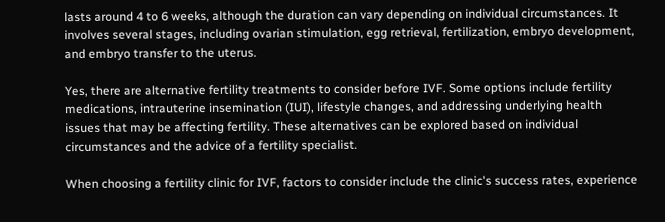lasts around 4 to 6 weeks, although the duration can vary depending on individual circumstances. It involves several stages, including ovarian stimulation, egg retrieval, fertilization, embryo development, and embryo transfer to the uterus.

Yes, there are alternative fertility treatments to consider before IVF. Some options include fertility medications, intrauterine insemination (IUI), lifestyle changes, and addressing underlying health issues that may be affecting fertility. These alternatives can be explored based on individual circumstances and the advice of a fertility specialist.

When choosing a fertility clinic for IVF, factors to consider include the clinic's success rates, experience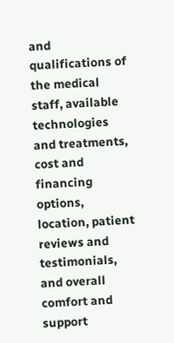and qualifications of the medical staff, available technologies and treatments, cost and financing options, location, patient reviews and testimonials, and overall comfort and support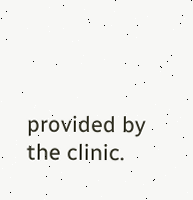provided by the clinic.